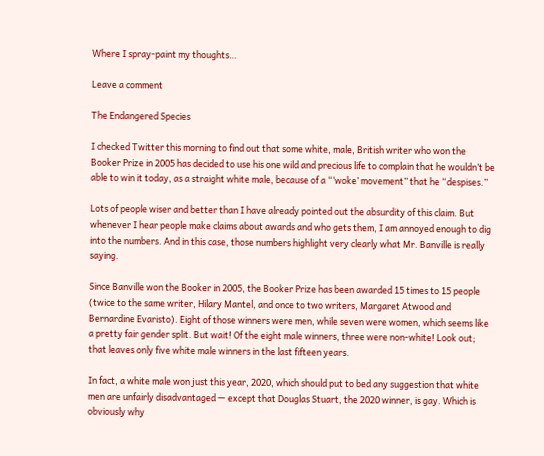Where I spray-paint my thoughts…

Leave a comment

The Endangered Species

I checked Twitter this morning to find out that some white, male, British writer who won the Booker Prize in 2005 has decided to use his one wild and precious life to complain that he wouldn’t be able to win it today, as a straight white male, because of a “‘woke’ movement” that he “despises.”

Lots of people wiser and better than I have already pointed out the absurdity of this claim. But whenever I hear people make claims about awards and who gets them, I am annoyed enough to dig into the numbers. And in this case, those numbers highlight very clearly what Mr. Banville is really saying.

Since Banville won the Booker in 2005, the Booker Prize has been awarded 15 times to 15 people (twice to the same writer, Hilary Mantel, and once to two writers, Margaret Atwood and Bernardine Evaristo). Eight of those winners were men, while seven were women, which seems like a pretty fair gender split. But wait! Of the eight male winners, three were non-white! Look out; that leaves only five white male winners in the last fifteen years.

In fact, a white male won just this year, 2020, which should put to bed any suggestion that white men are unfairly disadvantaged — except that Douglas Stuart, the 2020 winner, is gay. Which is obviously why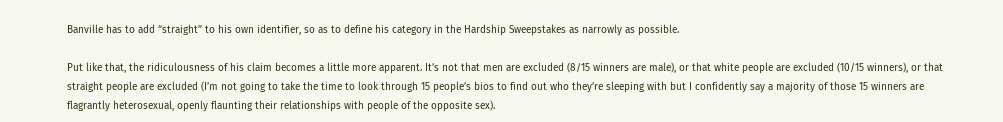Banville has to add “straight” to his own identifier, so as to define his category in the Hardship Sweepstakes as narrowly as possible.

Put like that, the ridiculousness of his claim becomes a little more apparent. It’s not that men are excluded (8/15 winners are male), or that white people are excluded (10/15 winners), or that straight people are excluded (I’m not going to take the time to look through 15 people’s bios to find out who they’re sleeping with but I confidently say a majority of those 15 winners are flagrantly heterosexual, openly flaunting their relationships with people of the opposite sex).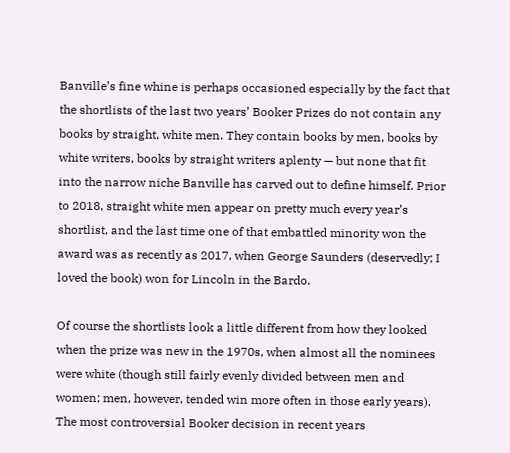Banville’s fine whine is perhaps occasioned especially by the fact that the shortlists of the last two years’ Booker Prizes do not contain any books by straight, white men. They contain books by men, books by white writers, books by straight writers aplenty — but none that fit into the narrow niche Banville has carved out to define himself. Prior to 2018, straight white men appear on pretty much every year’s shortlist, and the last time one of that embattled minority won the award was as recently as 2017, when George Saunders (deservedly; I loved the book) won for Lincoln in the Bardo.

Of course the shortlists look a little different from how they looked when the prize was new in the 1970s, when almost all the nominees were white (though still fairly evenly divided between men and women; men, however, tended win more often in those early years). The most controversial Booker decision in recent years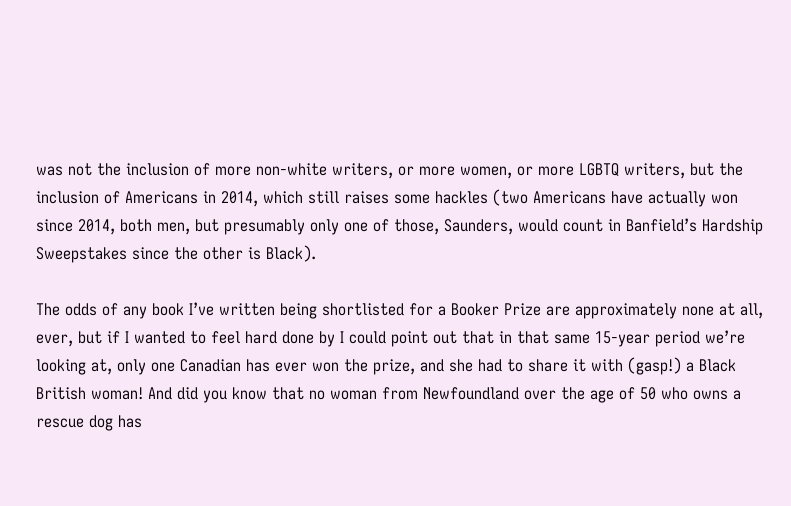was not the inclusion of more non-white writers, or more women, or more LGBTQ writers, but the inclusion of Americans in 2014, which still raises some hackles (two Americans have actually won since 2014, both men, but presumably only one of those, Saunders, would count in Banfield’s Hardship Sweepstakes since the other is Black).

The odds of any book I’ve written being shortlisted for a Booker Prize are approximately none at all, ever, but if I wanted to feel hard done by I could point out that in that same 15-year period we’re looking at, only one Canadian has ever won the prize, and she had to share it with (gasp!) a Black British woman! And did you know that no woman from Newfoundland over the age of 50 who owns a rescue dog has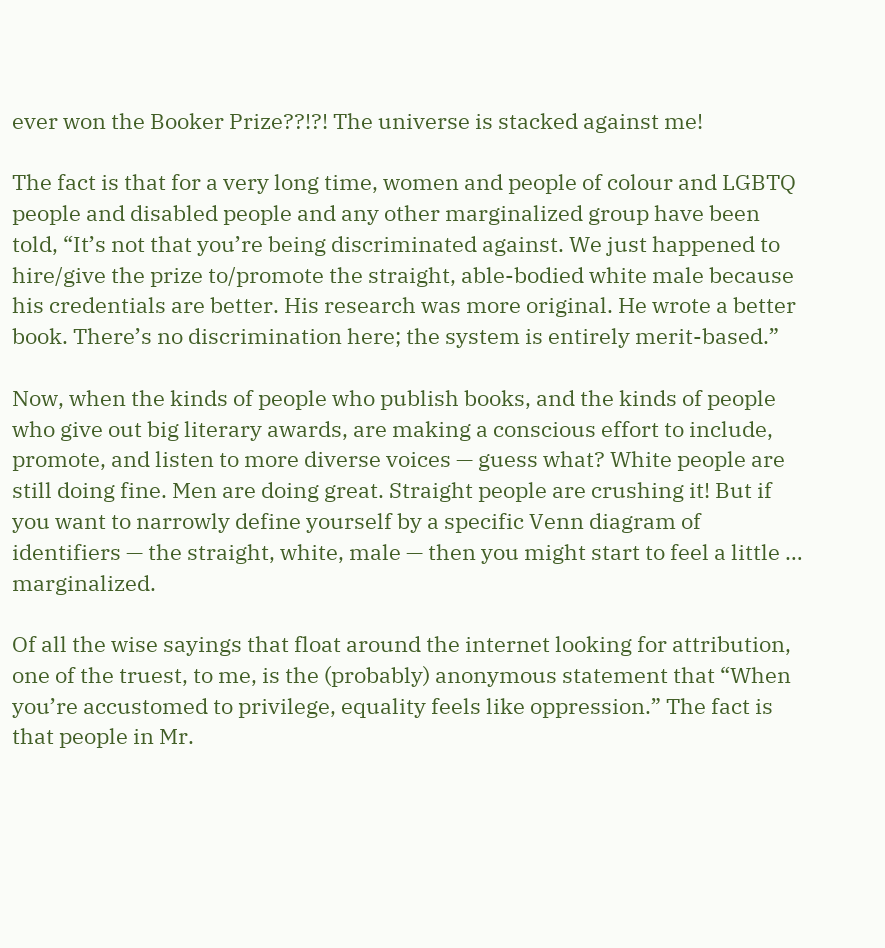ever won the Booker Prize??!?! The universe is stacked against me!

The fact is that for a very long time, women and people of colour and LGBTQ people and disabled people and any other marginalized group have been told, “It’s not that you’re being discriminated against. We just happened to hire/give the prize to/promote the straight, able-bodied white male because his credentials are better. His research was more original. He wrote a better book. There’s no discrimination here; the system is entirely merit-based.”

Now, when the kinds of people who publish books, and the kinds of people who give out big literary awards, are making a conscious effort to include, promote, and listen to more diverse voices — guess what? White people are still doing fine. Men are doing great. Straight people are crushing it! But if you want to narrowly define yourself by a specific Venn diagram of identifiers — the straight, white, male — then you might start to feel a little … marginalized.

Of all the wise sayings that float around the internet looking for attribution, one of the truest, to me, is the (probably) anonymous statement that “When you’re accustomed to privilege, equality feels like oppression.” The fact is that people in Mr.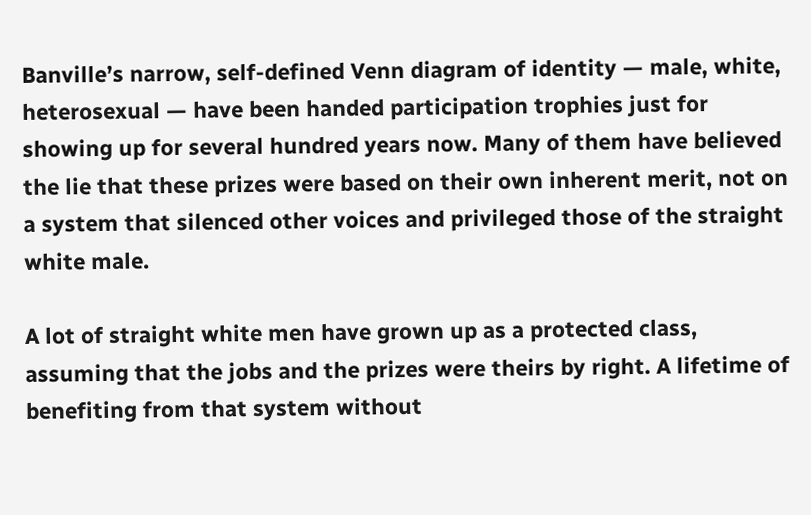Banville’s narrow, self-defined Venn diagram of identity — male, white, heterosexual — have been handed participation trophies just for showing up for several hundred years now. Many of them have believed the lie that these prizes were based on their own inherent merit, not on a system that silenced other voices and privileged those of the straight white male.

A lot of straight white men have grown up as a protected class, assuming that the jobs and the prizes were theirs by right. A lifetime of benefiting from that system without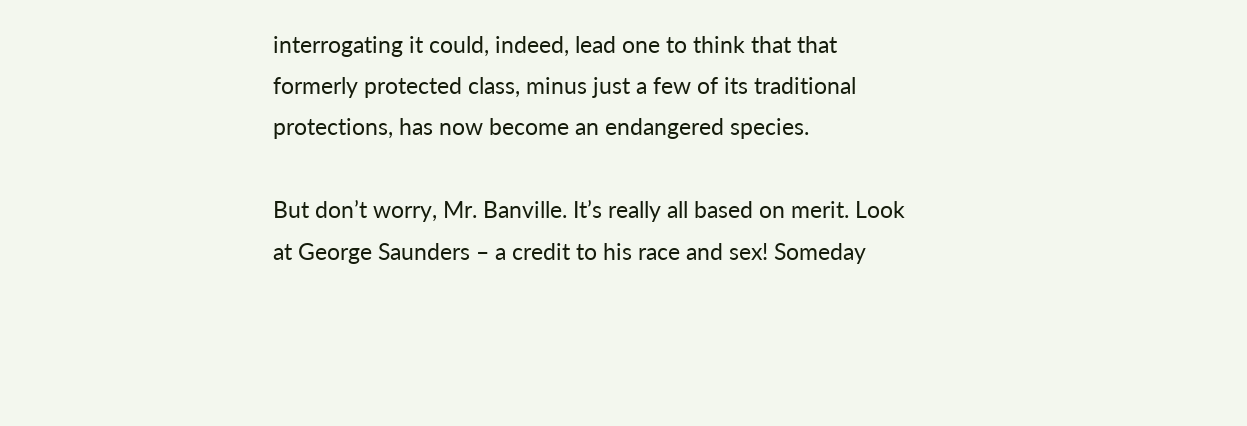interrogating it could, indeed, lead one to think that that formerly protected class, minus just a few of its traditional protections, has now become an endangered species.

But don’t worry, Mr. Banville. It’s really all based on merit. Look at George Saunders – a credit to his race and sex! Someday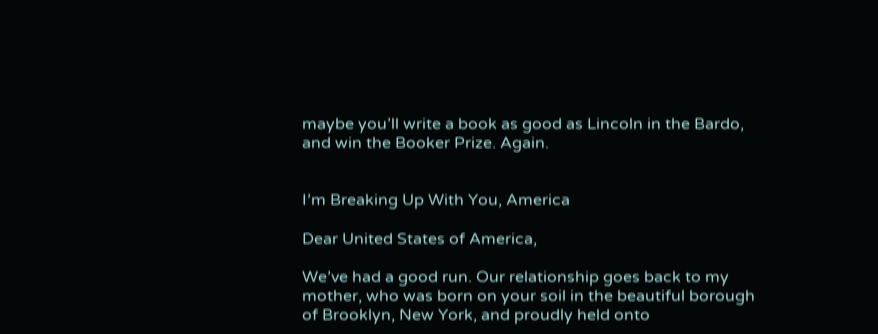maybe you’ll write a book as good as Lincoln in the Bardo, and win the Booker Prize. Again.


I’m Breaking Up With You, America

Dear United States of America,

We’ve had a good run. Our relationship goes back to my mother, who was born on your soil in the beautiful borough of Brooklyn, New York, and proudly held onto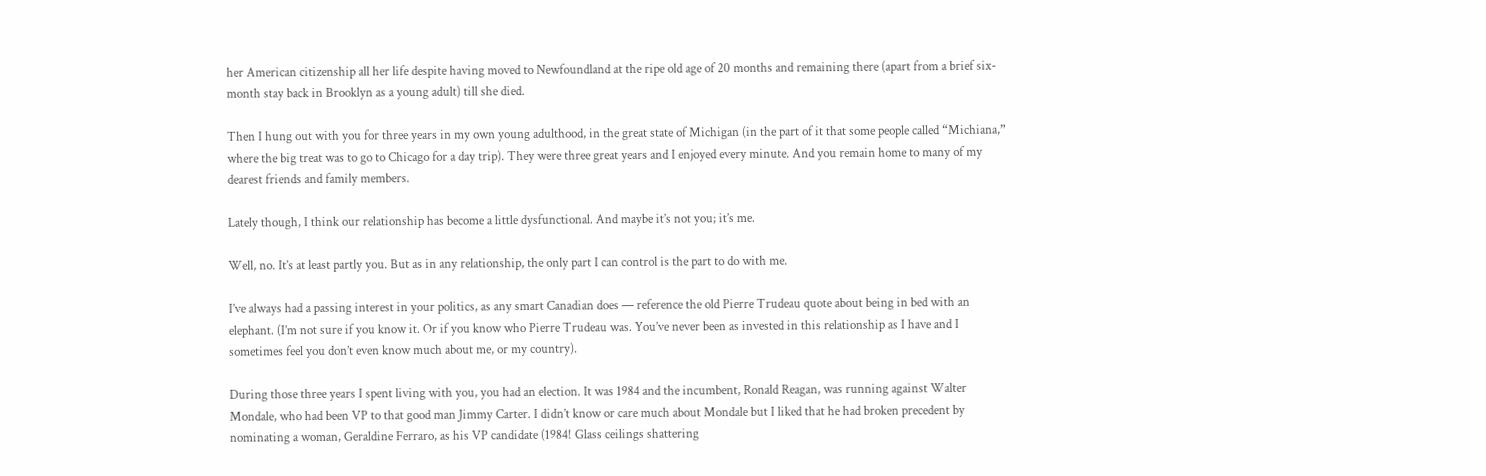her American citizenship all her life despite having moved to Newfoundland at the ripe old age of 20 months and remaining there (apart from a brief six-month stay back in Brooklyn as a young adult) till she died.

Then I hung out with you for three years in my own young adulthood, in the great state of Michigan (in the part of it that some people called “Michiana,” where the big treat was to go to Chicago for a day trip). They were three great years and I enjoyed every minute. And you remain home to many of my dearest friends and family members.

Lately though, I think our relationship has become a little dysfunctional. And maybe it’s not you; it’s me.

Well, no. It’s at least partly you. But as in any relationship, the only part I can control is the part to do with me.

I’ve always had a passing interest in your politics, as any smart Canadian does — reference the old Pierre Trudeau quote about being in bed with an elephant. (I’m not sure if you know it. Or if you know who Pierre Trudeau was. You’ve never been as invested in this relationship as I have and I sometimes feel you don’t even know much about me, or my country).

During those three years I spent living with you, you had an election. It was 1984 and the incumbent, Ronald Reagan, was running against Walter Mondale, who had been VP to that good man Jimmy Carter. I didn’t know or care much about Mondale but I liked that he had broken precedent by nominating a woman, Geraldine Ferraro, as his VP candidate (1984! Glass ceilings shattering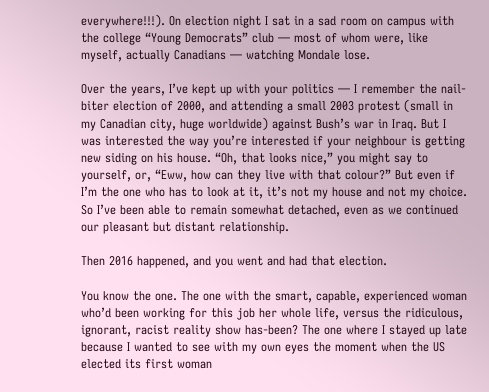everywhere!!!). On election night I sat in a sad room on campus with the college “Young Democrats” club — most of whom were, like myself, actually Canadians — watching Mondale lose.

Over the years, I’ve kept up with your politics — I remember the nail-biter election of 2000, and attending a small 2003 protest (small in my Canadian city, huge worldwide) against Bush’s war in Iraq. But I was interested the way you’re interested if your neighbour is getting new siding on his house. “Oh, that looks nice,” you might say to yourself, or, “Eww, how can they live with that colour?” But even if I’m the one who has to look at it, it’s not my house and not my choice. So I’ve been able to remain somewhat detached, even as we continued our pleasant but distant relationship.

Then 2016 happened, and you went and had that election.

You know the one. The one with the smart, capable, experienced woman who’d been working for this job her whole life, versus the ridiculous, ignorant, racist reality show has-been? The one where I stayed up late because I wanted to see with my own eyes the moment when the US elected its first woman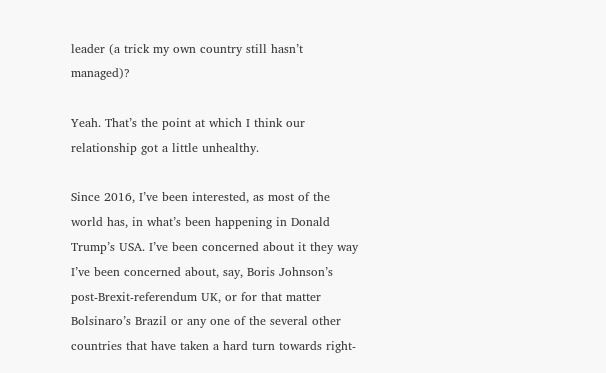leader (a trick my own country still hasn’t managed)?

Yeah. That’s the point at which I think our relationship got a little unhealthy.

Since 2016, I’ve been interested, as most of the world has, in what’s been happening in Donald Trump’s USA. I’ve been concerned about it they way I’ve been concerned about, say, Boris Johnson’s post-Brexit-referendum UK, or for that matter Bolsinaro’s Brazil or any one of the several other countries that have taken a hard turn towards right-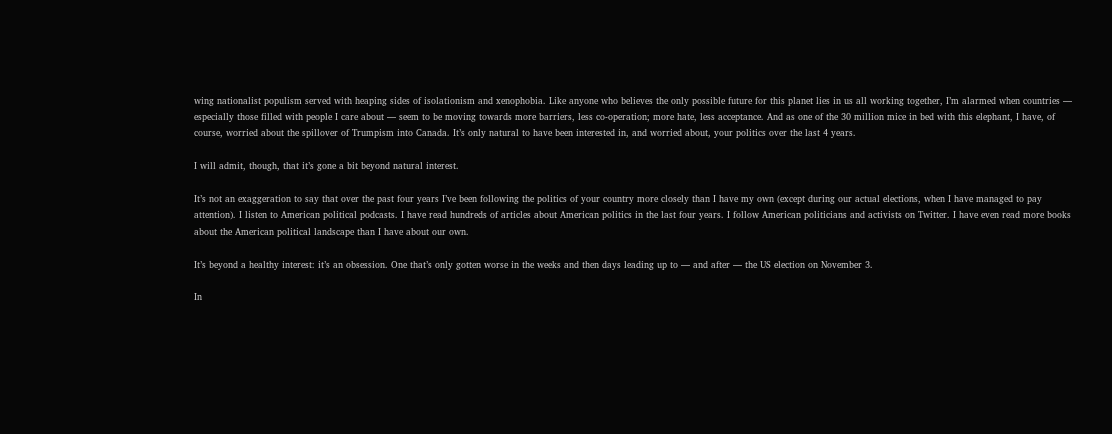wing nationalist populism served with heaping sides of isolationism and xenophobia. Like anyone who believes the only possible future for this planet lies in us all working together, I’m alarmed when countries — especially those filled with people I care about — seem to be moving towards more barriers, less co-operation; more hate, less acceptance. And as one of the 30 million mice in bed with this elephant, I have, of course, worried about the spillover of Trumpism into Canada. It’s only natural to have been interested in, and worried about, your politics over the last 4 years.

I will admit, though, that it’s gone a bit beyond natural interest.

It’s not an exaggeration to say that over the past four years I’ve been following the politics of your country more closely than I have my own (except during our actual elections, when I have managed to pay attention). I listen to American political podcasts. I have read hundreds of articles about American politics in the last four years. I follow American politicians and activists on Twitter. I have even read more books about the American political landscape than I have about our own.

It’s beyond a healthy interest: it’s an obsession. One that’s only gotten worse in the weeks and then days leading up to — and after — the US election on November 3.

In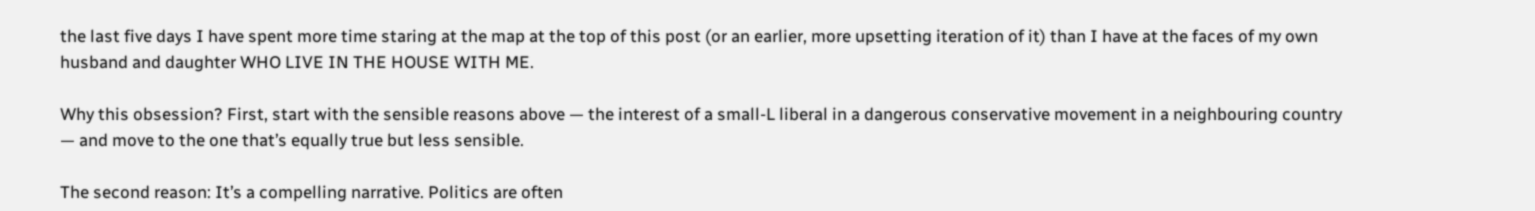the last five days I have spent more time staring at the map at the top of this post (or an earlier, more upsetting iteration of it) than I have at the faces of my own husband and daughter WHO LIVE IN THE HOUSE WITH ME.

Why this obsession? First, start with the sensible reasons above — the interest of a small-L liberal in a dangerous conservative movement in a neighbouring country — and move to the one that’s equally true but less sensible.

The second reason: It’s a compelling narrative. Politics are often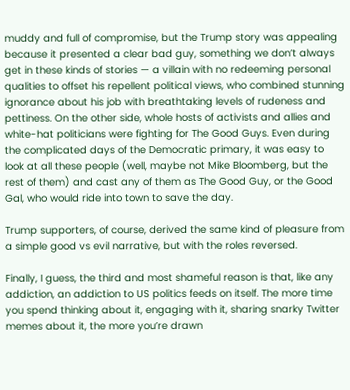muddy and full of compromise, but the Trump story was appealing because it presented a clear bad guy, something we don’t always get in these kinds of stories — a villain with no redeeming personal qualities to offset his repellent political views, who combined stunning ignorance about his job with breathtaking levels of rudeness and pettiness. On the other side, whole hosts of activists and allies and white-hat politicians were fighting for The Good Guys. Even during the complicated days of the Democratic primary, it was easy to look at all these people (well, maybe not Mike Bloomberg, but the rest of them) and cast any of them as The Good Guy, or the Good Gal, who would ride into town to save the day.

Trump supporters, of course, derived the same kind of pleasure from a simple good vs evil narrative, but with the roles reversed.

Finally, I guess, the third and most shameful reason is that, like any addiction, an addiction to US politics feeds on itself. The more time you spend thinking about it, engaging with it, sharing snarky Twitter memes about it, the more you’re drawn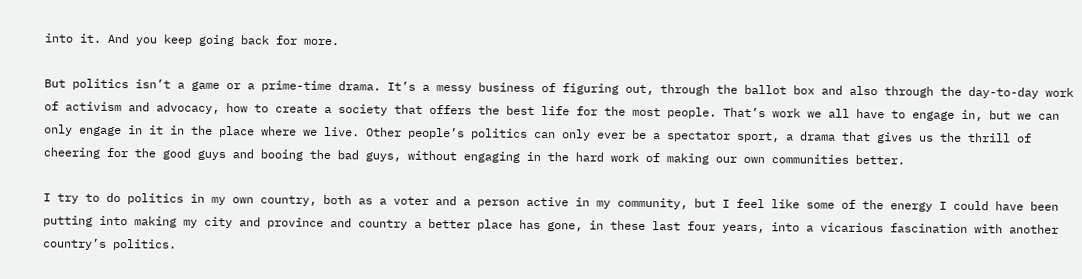into it. And you keep going back for more.

But politics isn’t a game or a prime-time drama. It’s a messy business of figuring out, through the ballot box and also through the day-to-day work of activism and advocacy, how to create a society that offers the best life for the most people. That’s work we all have to engage in, but we can only engage in it in the place where we live. Other people’s politics can only ever be a spectator sport, a drama that gives us the thrill of cheering for the good guys and booing the bad guys, without engaging in the hard work of making our own communities better.

I try to do politics in my own country, both as a voter and a person active in my community, but I feel like some of the energy I could have been putting into making my city and province and country a better place has gone, in these last four years, into a vicarious fascination with another country’s politics.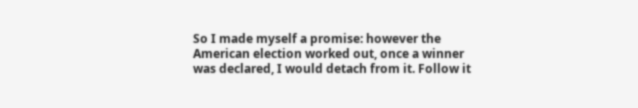So I made myself a promise: however the American election worked out, once a winner was declared, I would detach from it. Follow it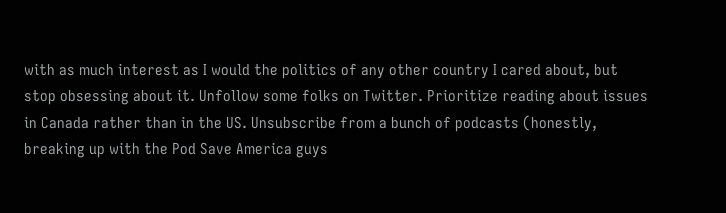with as much interest as I would the politics of any other country I cared about, but stop obsessing about it. Unfollow some folks on Twitter. Prioritize reading about issues in Canada rather than in the US. Unsubscribe from a bunch of podcasts (honestly, breaking up with the Pod Save America guys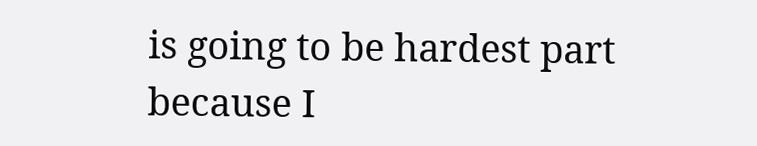is going to be hardest part because I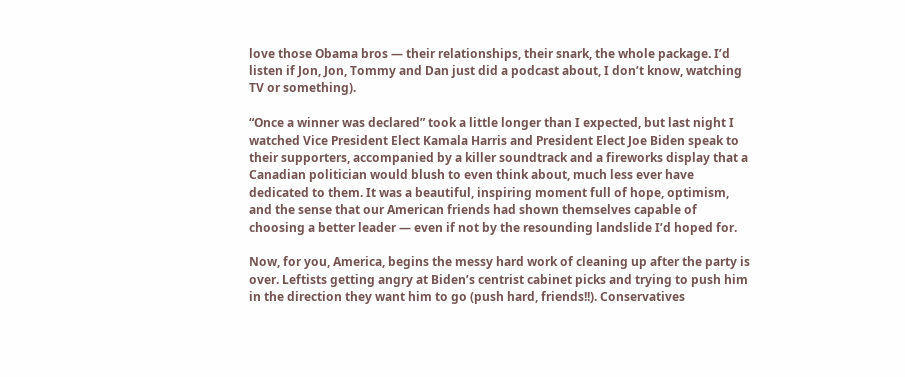love those Obama bros — their relationships, their snark, the whole package. I’d listen if Jon, Jon, Tommy and Dan just did a podcast about, I don’t know, watching TV or something).

“Once a winner was declared” took a little longer than I expected, but last night I watched Vice President Elect Kamala Harris and President Elect Joe Biden speak to their supporters, accompanied by a killer soundtrack and a fireworks display that a Canadian politician would blush to even think about, much less ever have dedicated to them. It was a beautiful, inspiring moment full of hope, optimism, and the sense that our American friends had shown themselves capable of choosing a better leader — even if not by the resounding landslide I’d hoped for.

Now, for you, America, begins the messy hard work of cleaning up after the party is over. Leftists getting angry at Biden’s centrist cabinet picks and trying to push him in the direction they want him to go (push hard, friends!!). Conservatives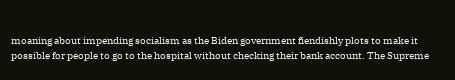moaning about impending socialism as the Biden government fiendishly plots to make it possible for people to go to the hospital without checking their bank account. The Supreme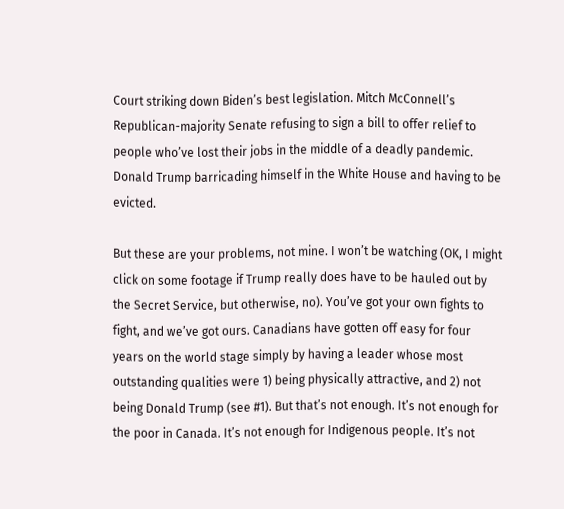Court striking down Biden’s best legislation. Mitch McConnell’s Republican-majority Senate refusing to sign a bill to offer relief to people who’ve lost their jobs in the middle of a deadly pandemic. Donald Trump barricading himself in the White House and having to be evicted.

But these are your problems, not mine. I won’t be watching (OK, I might click on some footage if Trump really does have to be hauled out by the Secret Service, but otherwise, no). You’ve got your own fights to fight, and we’ve got ours. Canadians have gotten off easy for four years on the world stage simply by having a leader whose most outstanding qualities were 1) being physically attractive, and 2) not being Donald Trump (see #1). But that’s not enough. It’s not enough for the poor in Canada. It’s not enough for Indigenous people. It’s not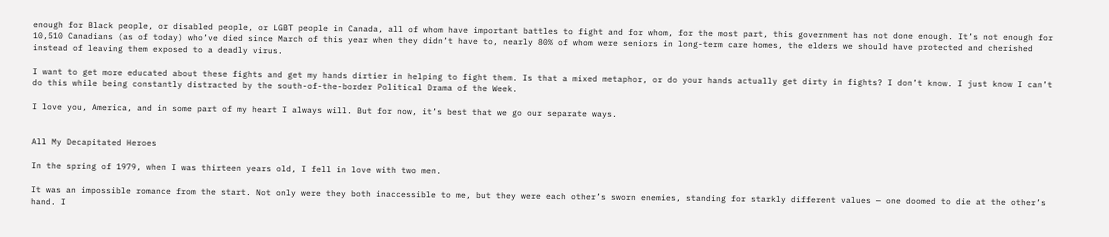enough for Black people, or disabled people, or LGBT people in Canada, all of whom have important battles to fight and for whom, for the most part, this government has not done enough. It’s not enough for 10,510 Canadians (as of today) who’ve died since March of this year when they didn’t have to, nearly 80% of whom were seniors in long-term care homes, the elders we should have protected and cherished instead of leaving them exposed to a deadly virus.

I want to get more educated about these fights and get my hands dirtier in helping to fight them. Is that a mixed metaphor, or do your hands actually get dirty in fights? I don’t know. I just know I can’t do this while being constantly distracted by the south-of-the-border Political Drama of the Week.

I love you, America, and in some part of my heart I always will. But for now, it’s best that we go our separate ways.


All My Decapitated Heroes

In the spring of 1979, when I was thirteen years old, I fell in love with two men.

It was an impossible romance from the start. Not only were they both inaccessible to me, but they were each other’s sworn enemies, standing for starkly different values — one doomed to die at the other’s hand. I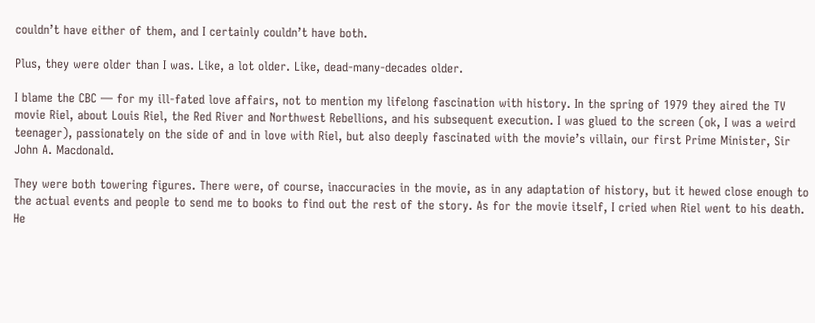couldn’t have either of them, and I certainly couldn’t have both.

Plus, they were older than I was. Like, a lot older. Like, dead-many-decades older.

I blame the CBC — for my ill-fated love affairs, not to mention my lifelong fascination with history. In the spring of 1979 they aired the TV movie Riel, about Louis Riel, the Red River and Northwest Rebellions, and his subsequent execution. I was glued to the screen (ok, I was a weird teenager), passionately on the side of and in love with Riel, but also deeply fascinated with the movie’s villain, our first Prime Minister, Sir John A. Macdonald.

They were both towering figures. There were, of course, inaccuracies in the movie, as in any adaptation of history, but it hewed close enough to the actual events and people to send me to books to find out the rest of the story. As for the movie itself, I cried when Riel went to his death. He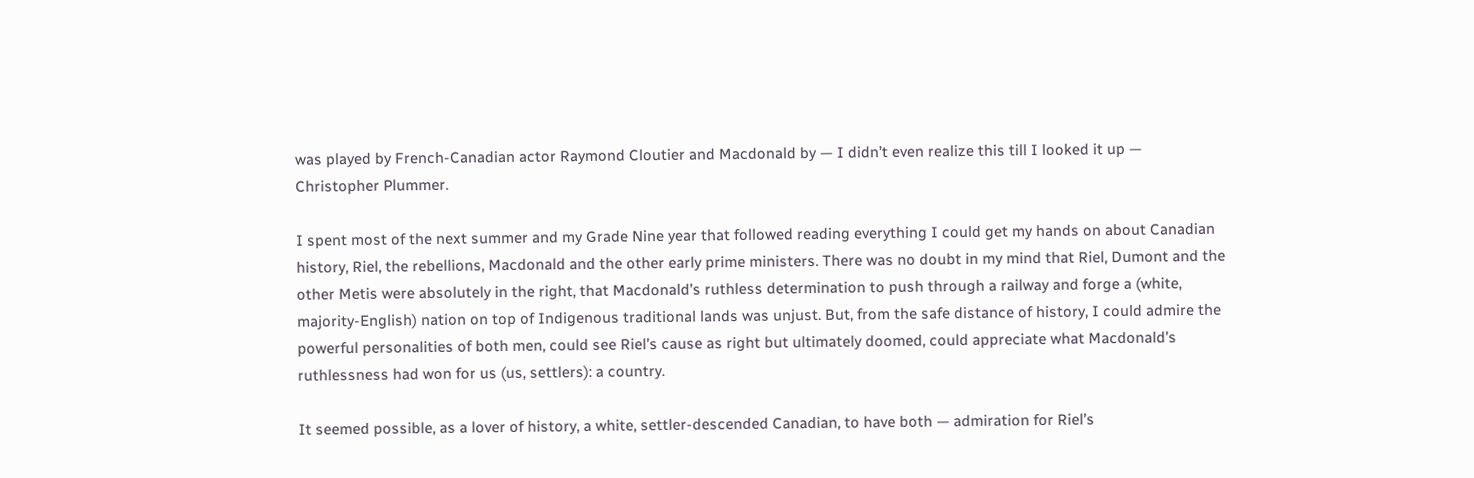was played by French-Canadian actor Raymond Cloutier and Macdonald by — I didn’t even realize this till I looked it up — Christopher Plummer.

I spent most of the next summer and my Grade Nine year that followed reading everything I could get my hands on about Canadian history, Riel, the rebellions, Macdonald and the other early prime ministers. There was no doubt in my mind that Riel, Dumont and the other Metis were absolutely in the right, that Macdonald’s ruthless determination to push through a railway and forge a (white, majority-English) nation on top of Indigenous traditional lands was unjust. But, from the safe distance of history, I could admire the powerful personalities of both men, could see Riel’s cause as right but ultimately doomed, could appreciate what Macdonald’s ruthlessness had won for us (us, settlers): a country.

It seemed possible, as a lover of history, a white, settler-descended Canadian, to have both — admiration for Riel’s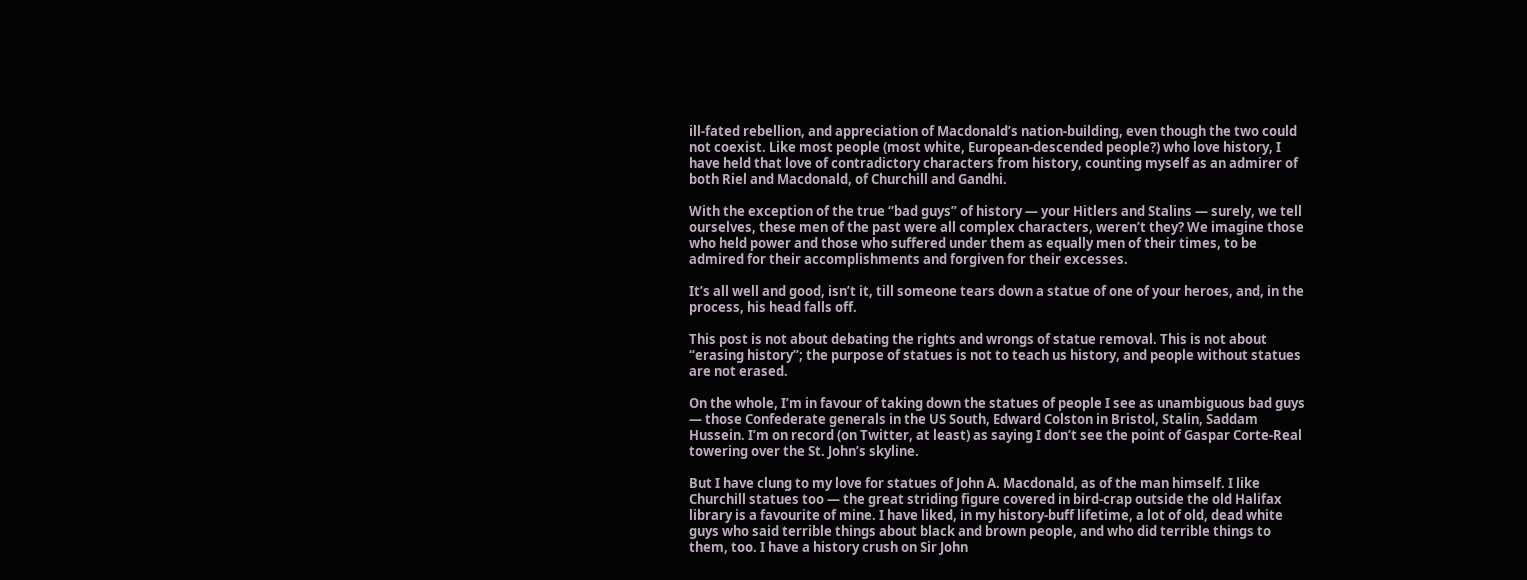ill-fated rebellion, and appreciation of Macdonald’s nation-building, even though the two could not coexist. Like most people (most white, European-descended people?) who love history, I have held that love of contradictory characters from history, counting myself as an admirer of both Riel and Macdonald, of Churchill and Gandhi.

With the exception of the true “bad guys” of history — your Hitlers and Stalins — surely, we tell ourselves, these men of the past were all complex characters, weren’t they? We imagine those who held power and those who suffered under them as equally men of their times, to be admired for their accomplishments and forgiven for their excesses.

It’s all well and good, isn’t it, till someone tears down a statue of one of your heroes, and, in the process, his head falls off.

This post is not about debating the rights and wrongs of statue removal. This is not about “erasing history”; the purpose of statues is not to teach us history, and people without statues are not erased.

On the whole, I’m in favour of taking down the statues of people I see as unambiguous bad guys — those Confederate generals in the US South, Edward Colston in Bristol, Stalin, Saddam Hussein. I’m on record (on Twitter, at least) as saying I don’t see the point of Gaspar Corte-Real towering over the St. John’s skyline.

But I have clung to my love for statues of John A. Macdonald, as of the man himself. I like Churchill statues too — the great striding figure covered in bird-crap outside the old Halifax library is a favourite of mine. I have liked, in my history-buff lifetime, a lot of old, dead white guys who said terrible things about black and brown people, and who did terrible things to them, too. I have a history crush on Sir John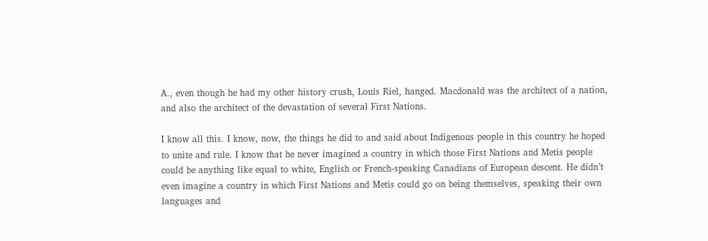A., even though he had my other history crush, Louis Riel, hanged. Macdonald was the architect of a nation, and also the architect of the devastation of several First Nations.

I know all this. I know, now, the things he did to and said about Indigenous people in this country he hoped to unite and rule. I know that he never imagined a country in which those First Nations and Metis people could be anything like equal to white, English or French-speaking Canadians of European descent. He didn’t even imagine a country in which First Nations and Metis could go on being themselves, speaking their own languages and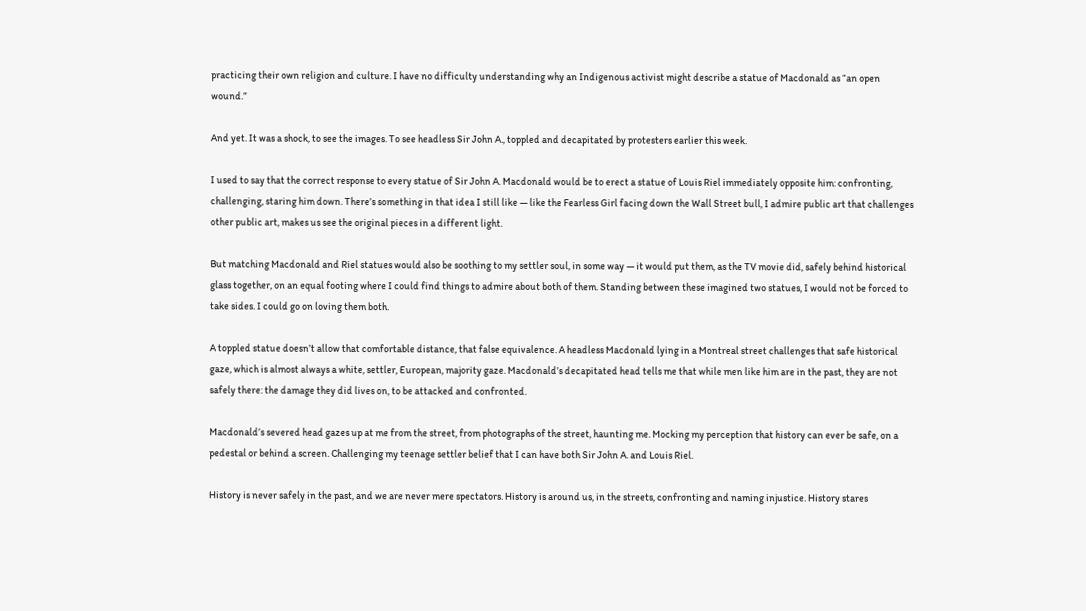practicing their own religion and culture. I have no difficulty understanding why an Indigenous activist might describe a statue of Macdonald as “an open wound.”

And yet. It was a shock, to see the images. To see headless Sir John A., toppled and decapitated by protesters earlier this week.

I used to say that the correct response to every statue of Sir John A. Macdonald would be to erect a statue of Louis Riel immediately opposite him: confronting, challenging, staring him down. There’s something in that idea I still like — like the Fearless Girl facing down the Wall Street bull, I admire public art that challenges other public art, makes us see the original pieces in a different light.

But matching Macdonald and Riel statues would also be soothing to my settler soul, in some way — it would put them, as the TV movie did, safely behind historical glass together, on an equal footing where I could find things to admire about both of them. Standing between these imagined two statues, I would not be forced to take sides. I could go on loving them both.

A toppled statue doesn’t allow that comfortable distance, that false equivalence. A headless Macdonald lying in a Montreal street challenges that safe historical gaze, which is almost always a white, settler, European, majority gaze. Macdonald’s decapitated head tells me that while men like him are in the past, they are not safely there: the damage they did lives on, to be attacked and confronted.

Macdonald’s severed head gazes up at me from the street, from photographs of the street, haunting me. Mocking my perception that history can ever be safe, on a pedestal or behind a screen. Challenging my teenage settler belief that I can have both Sir John A. and Louis Riel.

History is never safely in the past, and we are never mere spectators. History is around us, in the streets, confronting and naming injustice. History stares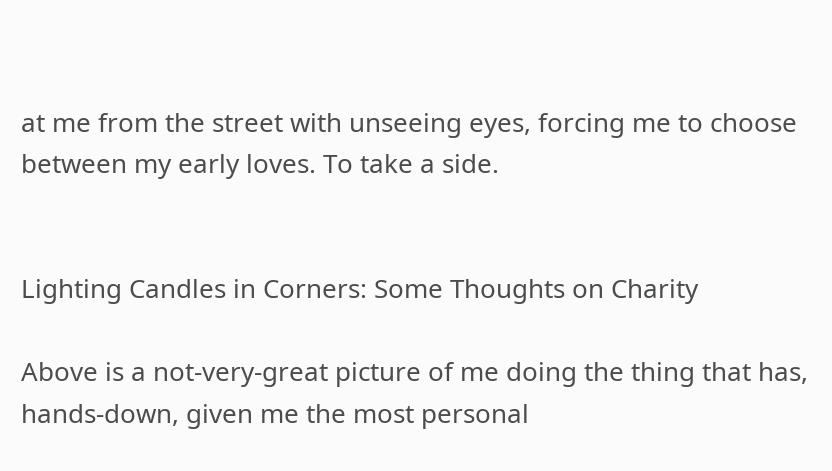at me from the street with unseeing eyes, forcing me to choose between my early loves. To take a side.


Lighting Candles in Corners: Some Thoughts on Charity

Above is a not-very-great picture of me doing the thing that has, hands-down, given me the most personal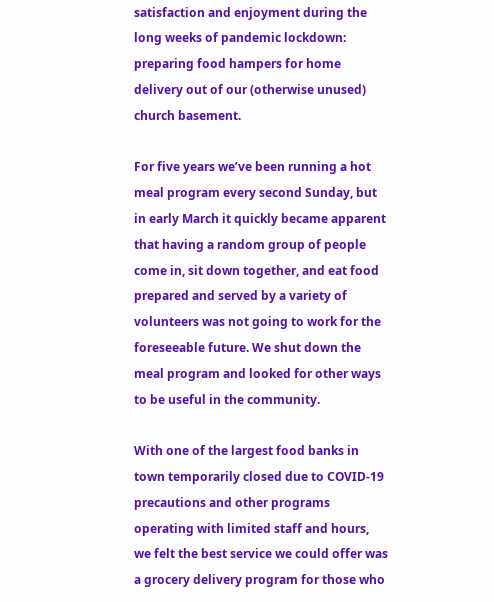satisfaction and enjoyment during the long weeks of pandemic lockdown: preparing food hampers for home delivery out of our (otherwise unused) church basement.

For five years we’ve been running a hot meal program every second Sunday, but in early March it quickly became apparent that having a random group of people come in, sit down together, and eat food prepared and served by a variety of volunteers was not going to work for the foreseeable future. We shut down the meal program and looked for other ways to be useful in the community.

With one of the largest food banks in town temporarily closed due to COVID-19 precautions and other programs operating with limited staff and hours, we felt the best service we could offer was a grocery delivery program for those who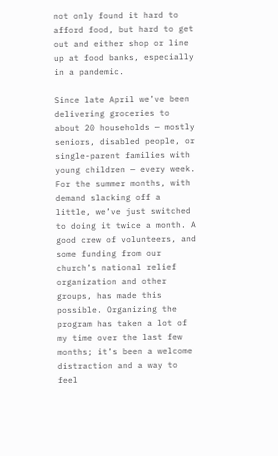not only found it hard to afford food, but hard to get out and either shop or line up at food banks, especially in a pandemic.

Since late April we’ve been delivering groceries to about 20 households — mostly seniors, disabled people, or single-parent families with young children — every week. For the summer months, with demand slacking off a little, we’ve just switched to doing it twice a month. A good crew of volunteers, and some funding from our church’s national relief organization and other groups, has made this possible. Organizing the program has taken a lot of my time over the last few months; it’s been a welcome distraction and a way to feel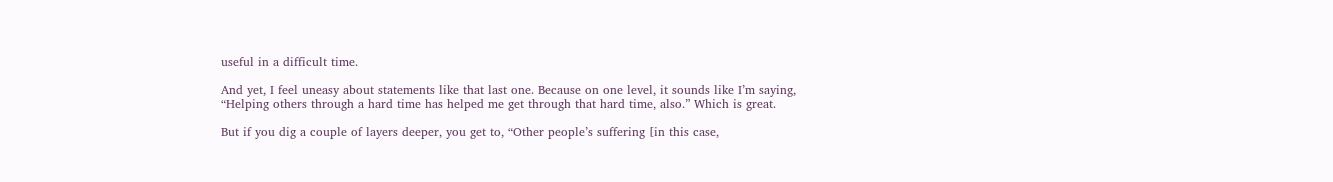useful in a difficult time.

And yet, I feel uneasy about statements like that last one. Because on one level, it sounds like I’m saying, “Helping others through a hard time has helped me get through that hard time, also.” Which is great.

But if you dig a couple of layers deeper, you get to, “Other people’s suffering [in this case,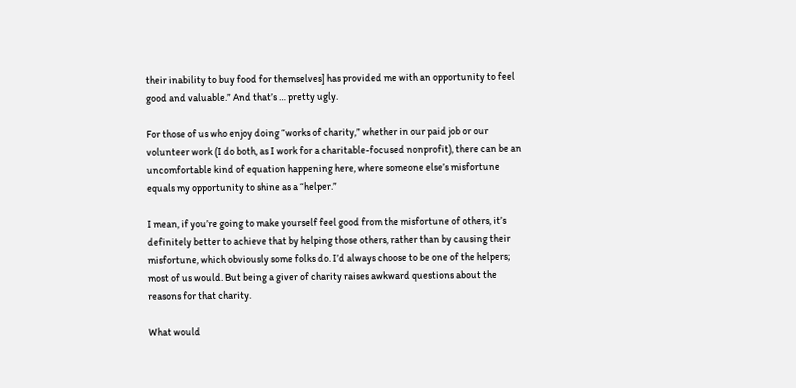their inability to buy food for themselves] has provided me with an opportunity to feel good and valuable.” And that’s … pretty ugly.

For those of us who enjoy doing “works of charity,” whether in our paid job or our volunteer work (I do both, as I work for a charitable-focused nonprofit), there can be an uncomfortable kind of equation happening here, where someone else’s misfortune equals my opportunity to shine as a “helper.”

I mean, if you’re going to make yourself feel good from the misfortune of others, it’s definitely better to achieve that by helping those others, rather than by causing their misfortune, which obviously some folks do. I’d always choose to be one of the helpers; most of us would. But being a giver of charity raises awkward questions about the reasons for that charity.

What would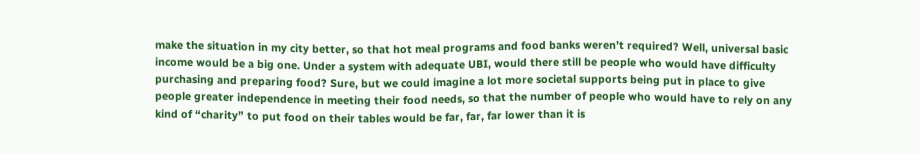make the situation in my city better, so that hot meal programs and food banks weren’t required? Well, universal basic income would be a big one. Under a system with adequate UBI, would there still be people who would have difficulty purchasing and preparing food? Sure, but we could imagine a lot more societal supports being put in place to give people greater independence in meeting their food needs, so that the number of people who would have to rely on any kind of “charity” to put food on their tables would be far, far, far lower than it is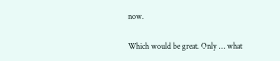now.

Which would be great. Only … what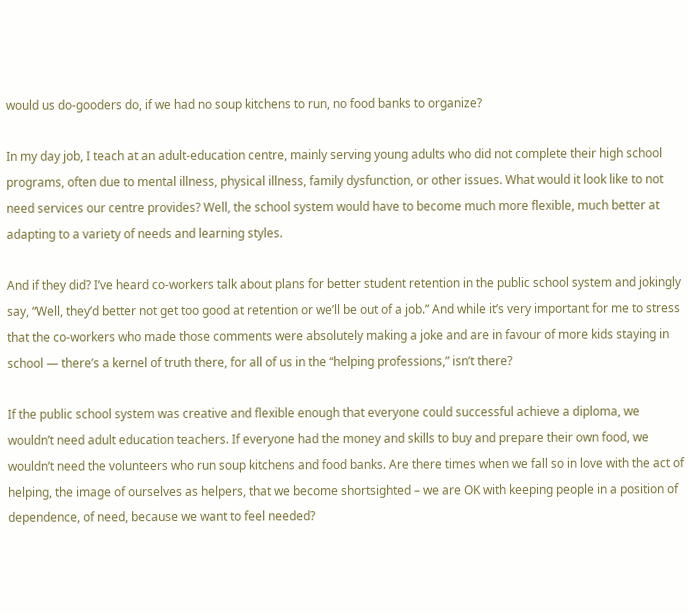would us do-gooders do, if we had no soup kitchens to run, no food banks to organize?

In my day job, I teach at an adult-education centre, mainly serving young adults who did not complete their high school programs, often due to mental illness, physical illness, family dysfunction, or other issues. What would it look like to not need services our centre provides? Well, the school system would have to become much more flexible, much better at adapting to a variety of needs and learning styles.

And if they did? I’ve heard co-workers talk about plans for better student retention in the public school system and jokingly say, “Well, they’d better not get too good at retention or we’ll be out of a job.” And while it’s very important for me to stress that the co-workers who made those comments were absolutely making a joke and are in favour of more kids staying in school — there’s a kernel of truth there, for all of us in the “helping professions,” isn’t there?

If the public school system was creative and flexible enough that everyone could successful achieve a diploma, we wouldn’t need adult education teachers. If everyone had the money and skills to buy and prepare their own food, we wouldn’t need the volunteers who run soup kitchens and food banks. Are there times when we fall so in love with the act of helping, the image of ourselves as helpers, that we become shortsighted – we are OK with keeping people in a position of dependence, of need, because we want to feel needed?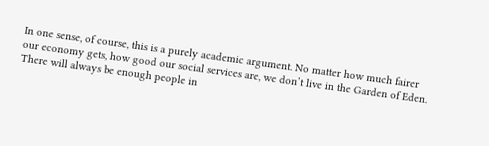In one sense, of course, this is a purely academic argument. No matter how much fairer our economy gets, how good our social services are, we don’t live in the Garden of Eden. There will always be enough people in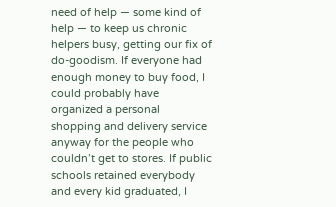need of help — some kind of help — to keep us chronic helpers busy, getting our fix of do-goodism. If everyone had enough money to buy food, I could probably have organized a personal shopping and delivery service anyway for the people who couldn’t get to stores. If public schools retained everybody and every kid graduated, I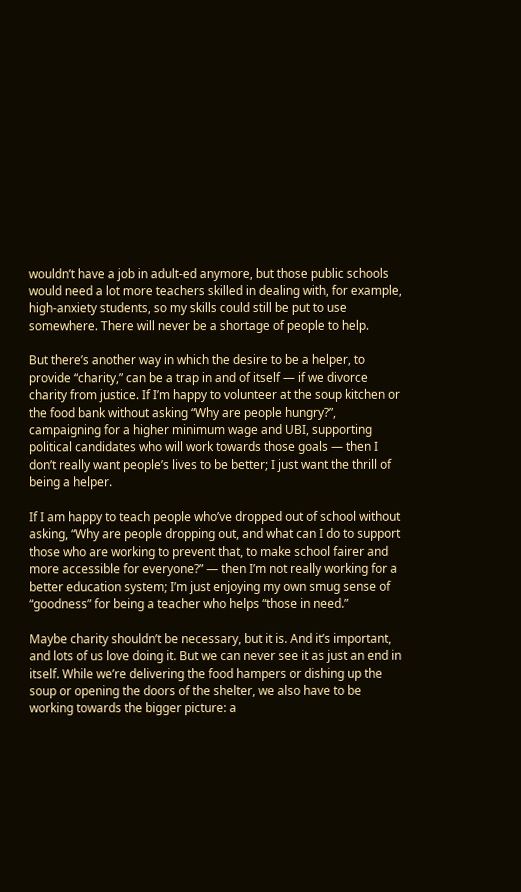wouldn’t have a job in adult-ed anymore, but those public schools would need a lot more teachers skilled in dealing with, for example, high-anxiety students, so my skills could still be put to use somewhere. There will never be a shortage of people to help.

But there’s another way in which the desire to be a helper, to provide “charity,” can be a trap in and of itself — if we divorce charity from justice. If I’m happy to volunteer at the soup kitchen or the food bank without asking “Why are people hungry?”, campaigning for a higher minimum wage and UBI, supporting political candidates who will work towards those goals — then I don’t really want people’s lives to be better; I just want the thrill of being a helper.

If I am happy to teach people who’ve dropped out of school without asking, “Why are people dropping out, and what can I do to support those who are working to prevent that, to make school fairer and more accessible for everyone?” — then I’m not really working for a better education system; I’m just enjoying my own smug sense of “goodness” for being a teacher who helps “those in need.”

Maybe charity shouldn’t be necessary, but it is. And it’s important, and lots of us love doing it. But we can never see it as just an end in itself. While we’re delivering the food hampers or dishing up the soup or opening the doors of the shelter, we also have to be working towards the bigger picture: a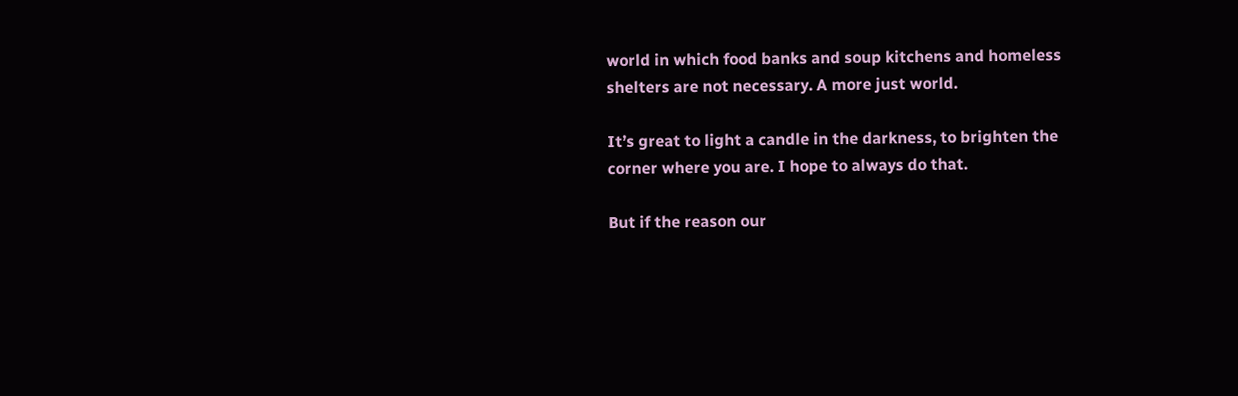world in which food banks and soup kitchens and homeless shelters are not necessary. A more just world.

It’s great to light a candle in the darkness, to brighten the corner where you are. I hope to always do that.

But if the reason our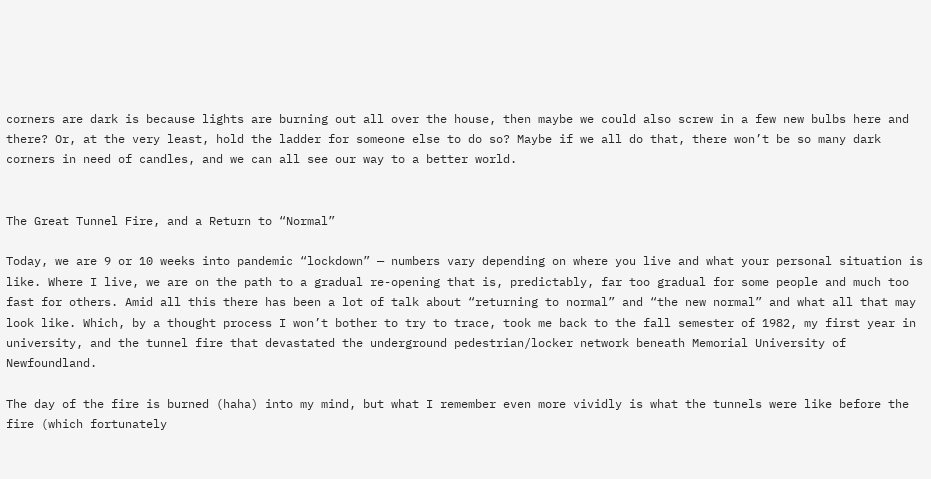corners are dark is because lights are burning out all over the house, then maybe we could also screw in a few new bulbs here and there? Or, at the very least, hold the ladder for someone else to do so? Maybe if we all do that, there won’t be so many dark corners in need of candles, and we can all see our way to a better world.


The Great Tunnel Fire, and a Return to “Normal”

Today, we are 9 or 10 weeks into pandemic “lockdown” — numbers vary depending on where you live and what your personal situation is like. Where I live, we are on the path to a gradual re-opening that is, predictably, far too gradual for some people and much too fast for others. Amid all this there has been a lot of talk about “returning to normal” and “the new normal” and what all that may look like. Which, by a thought process I won’t bother to try to trace, took me back to the fall semester of 1982, my first year in university, and the tunnel fire that devastated the underground pedestrian/locker network beneath Memorial University of Newfoundland.

The day of the fire is burned (haha) into my mind, but what I remember even more vividly is what the tunnels were like before the fire (which fortunately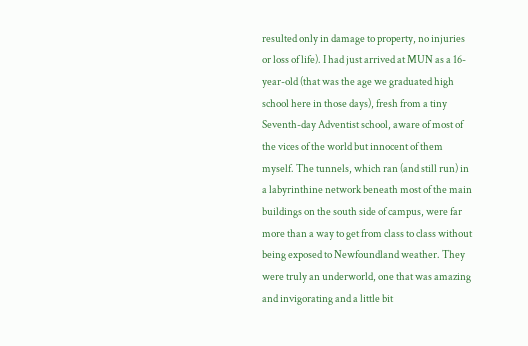resulted only in damage to property, no injuries or loss of life). I had just arrived at MUN as a 16-year-old (that was the age we graduated high school here in those days), fresh from a tiny Seventh-day Adventist school, aware of most of the vices of the world but innocent of them myself. The tunnels, which ran (and still run) in a labyrinthine network beneath most of the main buildings on the south side of campus, were far more than a way to get from class to class without being exposed to Newfoundland weather. They were truly an underworld, one that was amazing and invigorating and a little bit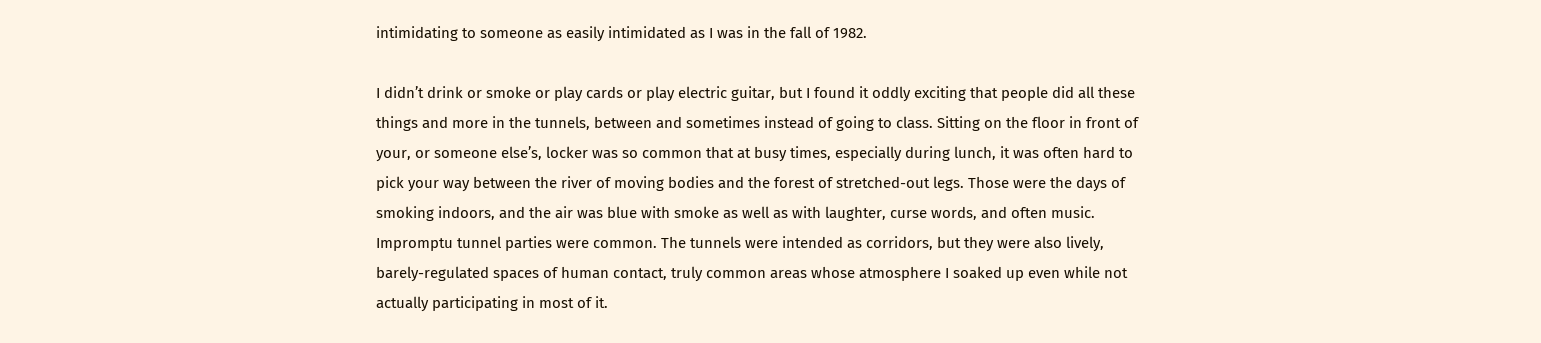intimidating to someone as easily intimidated as I was in the fall of 1982.

I didn’t drink or smoke or play cards or play electric guitar, but I found it oddly exciting that people did all these things and more in the tunnels, between and sometimes instead of going to class. Sitting on the floor in front of your, or someone else’s, locker was so common that at busy times, especially during lunch, it was often hard to pick your way between the river of moving bodies and the forest of stretched-out legs. Those were the days of smoking indoors, and the air was blue with smoke as well as with laughter, curse words, and often music. Impromptu tunnel parties were common. The tunnels were intended as corridors, but they were also lively, barely-regulated spaces of human contact, truly common areas whose atmosphere I soaked up even while not actually participating in most of it.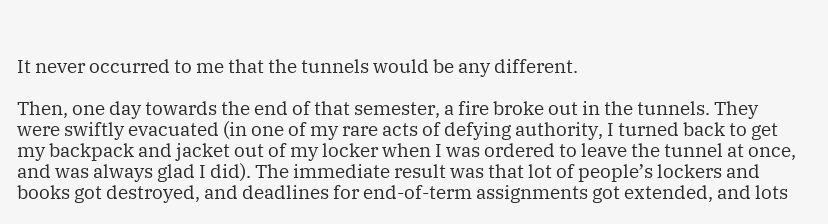It never occurred to me that the tunnels would be any different.

Then, one day towards the end of that semester, a fire broke out in the tunnels. They were swiftly evacuated (in one of my rare acts of defying authority, I turned back to get my backpack and jacket out of my locker when I was ordered to leave the tunnel at once, and was always glad I did). The immediate result was that lot of people’s lockers and books got destroyed, and deadlines for end-of-term assignments got extended, and lots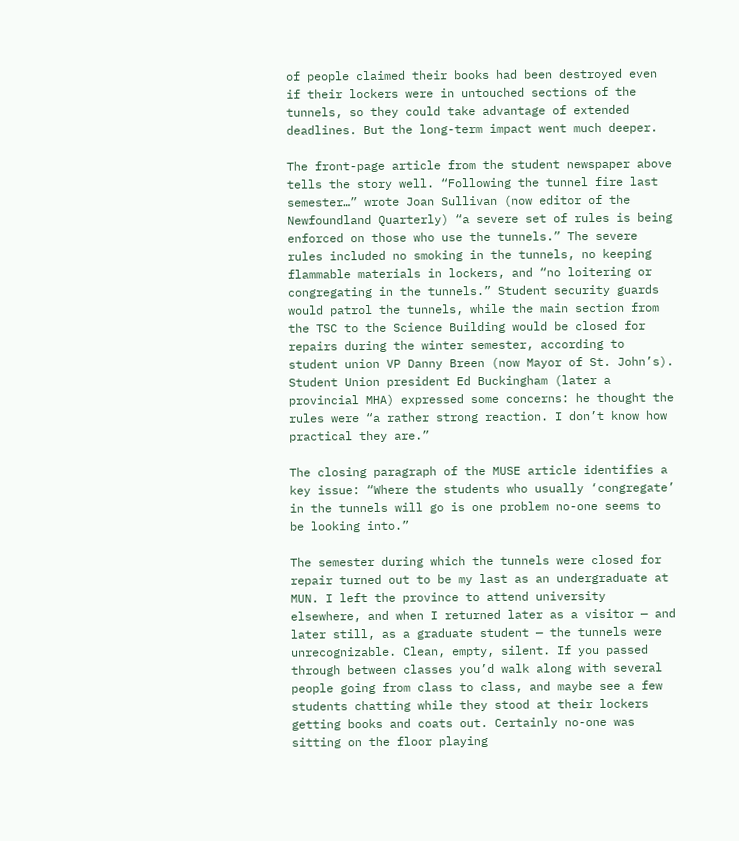of people claimed their books had been destroyed even if their lockers were in untouched sections of the tunnels, so they could take advantage of extended deadlines. But the long-term impact went much deeper.

The front-page article from the student newspaper above tells the story well. “Following the tunnel fire last semester…” wrote Joan Sullivan (now editor of the Newfoundland Quarterly) “a severe set of rules is being enforced on those who use the tunnels.” The severe rules included no smoking in the tunnels, no keeping flammable materials in lockers, and “no loitering or congregating in the tunnels.” Student security guards would patrol the tunnels, while the main section from the TSC to the Science Building would be closed for repairs during the winter semester, according to student union VP Danny Breen (now Mayor of St. John’s). Student Union president Ed Buckingham (later a provincial MHA) expressed some concerns: he thought the rules were “a rather strong reaction. I don’t know how practical they are.”

The closing paragraph of the MUSE article identifies a key issue: “Where the students who usually ‘congregate’ in the tunnels will go is one problem no-one seems to be looking into.”

The semester during which the tunnels were closed for repair turned out to be my last as an undergraduate at MUN. I left the province to attend university elsewhere, and when I returned later as a visitor — and later still, as a graduate student — the tunnels were unrecognizable. Clean, empty, silent. If you passed through between classes you’d walk along with several people going from class to class, and maybe see a few students chatting while they stood at their lockers getting books and coats out. Certainly no-one was sitting on the floor playing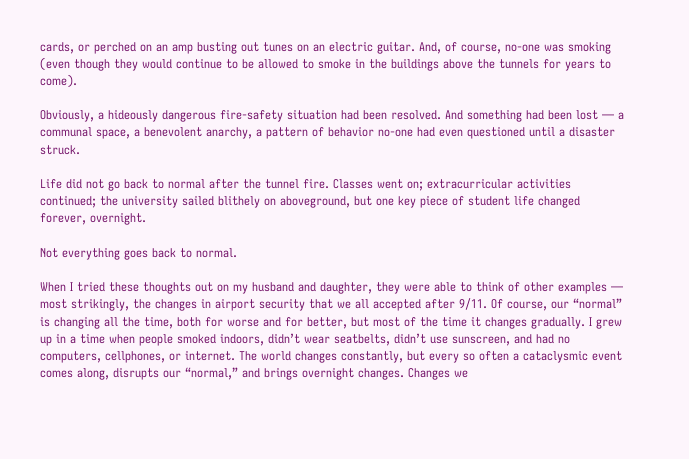cards, or perched on an amp busting out tunes on an electric guitar. And, of course, no-one was smoking (even though they would continue to be allowed to smoke in the buildings above the tunnels for years to come).

Obviously, a hideously dangerous fire-safety situation had been resolved. And something had been lost — a communal space, a benevolent anarchy, a pattern of behavior no-one had even questioned until a disaster struck.

Life did not go back to normal after the tunnel fire. Classes went on; extracurricular activities continued; the university sailed blithely on aboveground, but one key piece of student life changed forever, overnight.

Not everything goes back to normal.

When I tried these thoughts out on my husband and daughter, they were able to think of other examples — most strikingly, the changes in airport security that we all accepted after 9/11. Of course, our “normal” is changing all the time, both for worse and for better, but most of the time it changes gradually. I grew up in a time when people smoked indoors, didn’t wear seatbelts, didn’t use sunscreen, and had no computers, cellphones, or internet. The world changes constantly, but every so often a cataclysmic event comes along, disrupts our “normal,” and brings overnight changes. Changes we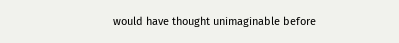would have thought unimaginable before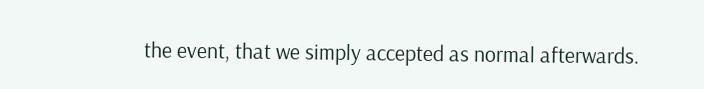the event, that we simply accepted as normal afterwards.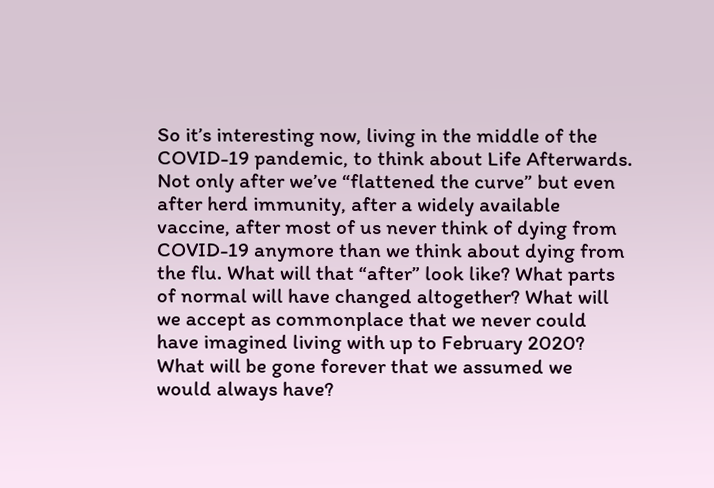So it’s interesting now, living in the middle of the COVID-19 pandemic, to think about Life Afterwards. Not only after we’ve “flattened the curve” but even after herd immunity, after a widely available vaccine, after most of us never think of dying from COVID-19 anymore than we think about dying from the flu. What will that “after” look like? What parts of normal will have changed altogether? What will we accept as commonplace that we never could have imagined living with up to February 2020? What will be gone forever that we assumed we would always have?